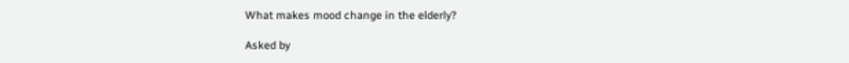What makes mood change in the elderly?

Asked by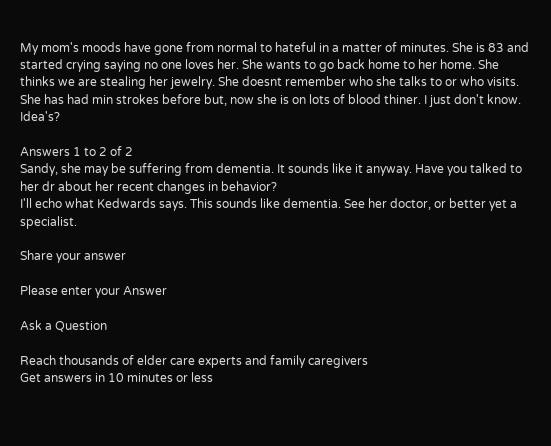My mom's moods have gone from normal to hateful in a matter of minutes. She is 83 and started crying saying no one loves her. She wants to go back home to her home. She thinks we are stealing her jewelry. She doesnt remember who she talks to or who visits. She has had min strokes before but, now she is on lots of blood thiner. I just don't know. Idea's?

Answers 1 to 2 of 2
Sandy, she may be suffering from dementia. It sounds like it anyway. Have you talked to her dr about her recent changes in behavior?
I'll echo what Kedwards says. This sounds like dementia. See her doctor, or better yet a specialist.

Share your answer

Please enter your Answer

Ask a Question

Reach thousands of elder care experts and family caregivers
Get answers in 10 minutes or less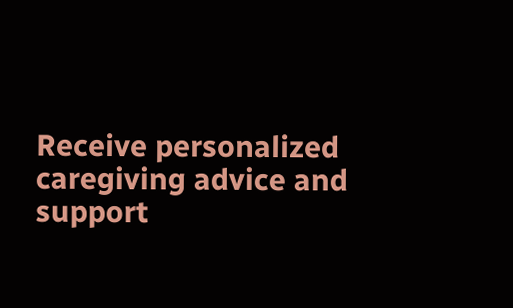Receive personalized caregiving advice and support